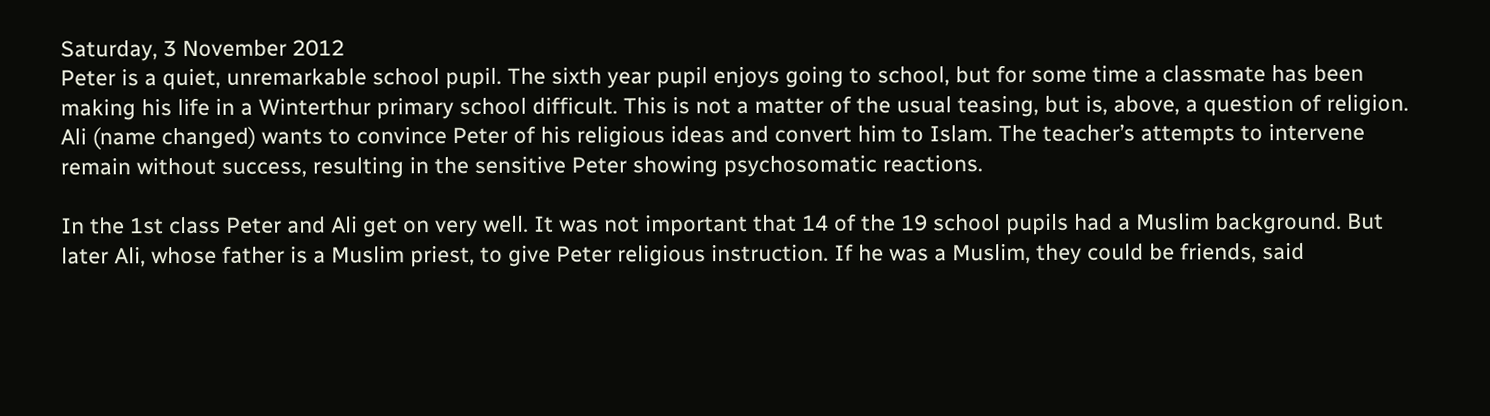Saturday, 3 November 2012
Peter is a quiet, unremarkable school pupil. The sixth year pupil enjoys going to school, but for some time a classmate has been making his life in a Winterthur primary school difficult. This is not a matter of the usual teasing, but is, above, a question of religion. Ali (name changed) wants to convince Peter of his religious ideas and convert him to Islam. The teacher’s attempts to intervene remain without success, resulting in the sensitive Peter showing psychosomatic reactions.

In the 1st class Peter and Ali get on very well. It was not important that 14 of the 19 school pupils had a Muslim background. But later Ali, whose father is a Muslim priest, to give Peter religious instruction. If he was a Muslim, they could be friends, said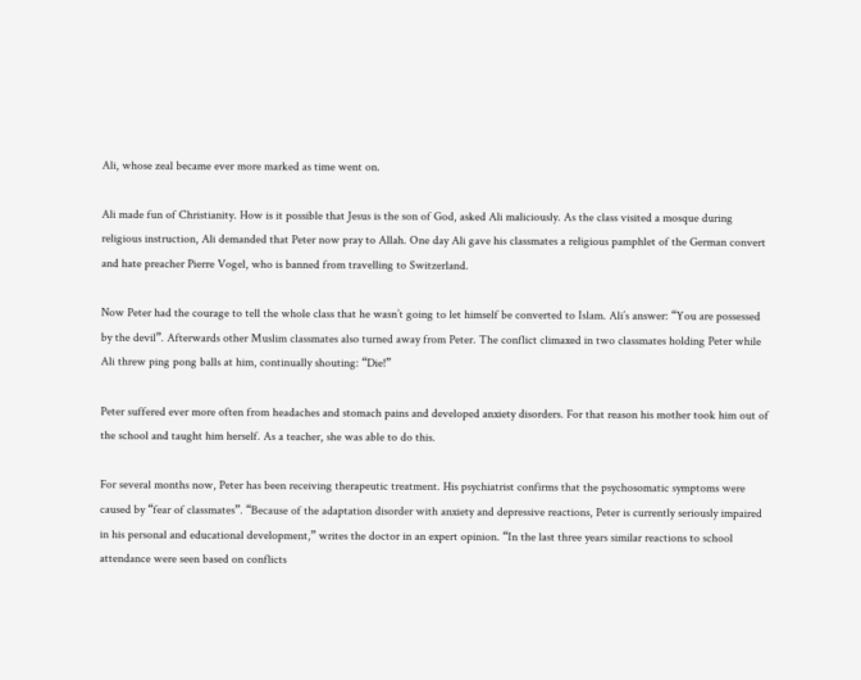Ali, whose zeal became ever more marked as time went on.

Ali made fun of Christianity. How is it possible that Jesus is the son of God, asked Ali maliciously. As the class visited a mosque during religious instruction, Ali demanded that Peter now pray to Allah. One day Ali gave his classmates a religious pamphlet of the German convert and hate preacher Pierre Vogel, who is banned from travelling to Switzerland.

Now Peter had the courage to tell the whole class that he wasn’t going to let himself be converted to Islam. Ali’s answer: “You are possessed by the devil”. Afterwards other Muslim classmates also turned away from Peter. The conflict climaxed in two classmates holding Peter while Ali threw ping pong balls at him, continually shouting: “Die!”

Peter suffered ever more often from headaches and stomach pains and developed anxiety disorders. For that reason his mother took him out of the school and taught him herself. As a teacher, she was able to do this.

For several months now, Peter has been receiving therapeutic treatment. His psychiatrist confirms that the psychosomatic symptoms were caused by “fear of classmates”. “Because of the adaptation disorder with anxiety and depressive reactions, Peter is currently seriously impaired in his personal and educational development,” writes the doctor in an expert opinion. “In the last three years similar reactions to school attendance were seen based on conflicts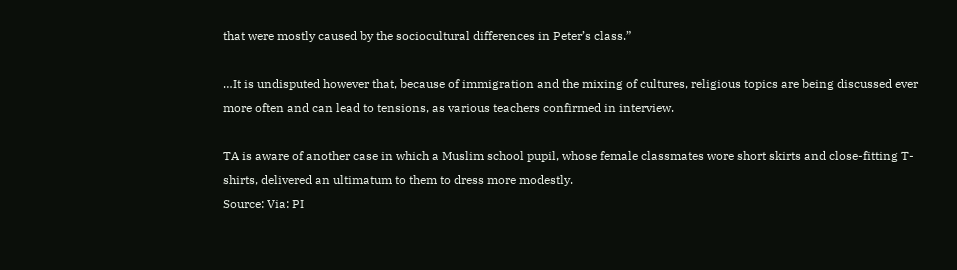that were mostly caused by the sociocultural differences in Peter’s class.”

…It is undisputed however that, because of immigration and the mixing of cultures, religious topics are being discussed ever more often and can lead to tensions, as various teachers confirmed in interview.

TA is aware of another case in which a Muslim school pupil, whose female classmates wore short skirts and close-fitting T-shirts, delivered an ultimatum to them to dress more modestly.
Source: Via: PI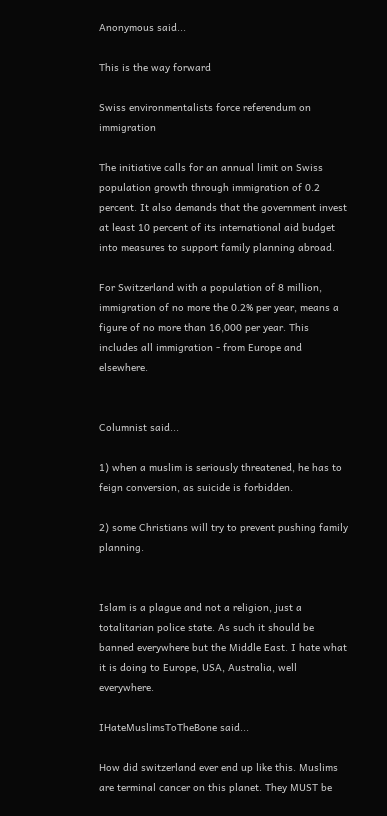Anonymous said...

This is the way forward

Swiss environmentalists force referendum on immigration

The initiative calls for an annual limit on Swiss population growth through immigration of 0.2 percent. It also demands that the government invest at least 10 percent of its international aid budget into measures to support family planning abroad.

For Switzerland with a population of 8 million, immigration of no more the 0.2% per year, means a figure of no more than 16,000 per year. This includes all immigration - from Europe and elsewhere.


Columnist said...

1) when a muslim is seriously threatened, he has to feign conversion, as suicide is forbidden.

2) some Christians will try to prevent pushing family planning.


Islam is a plague and not a religion, just a totalitarian police state. As such it should be banned everywhere but the Middle East. I hate what it is doing to Europe, USA, Australia, well everywhere.

IHateMuslimsToTheBone said...

How did switzerland ever end up like this. Muslims are terminal cancer on this planet. They MUST be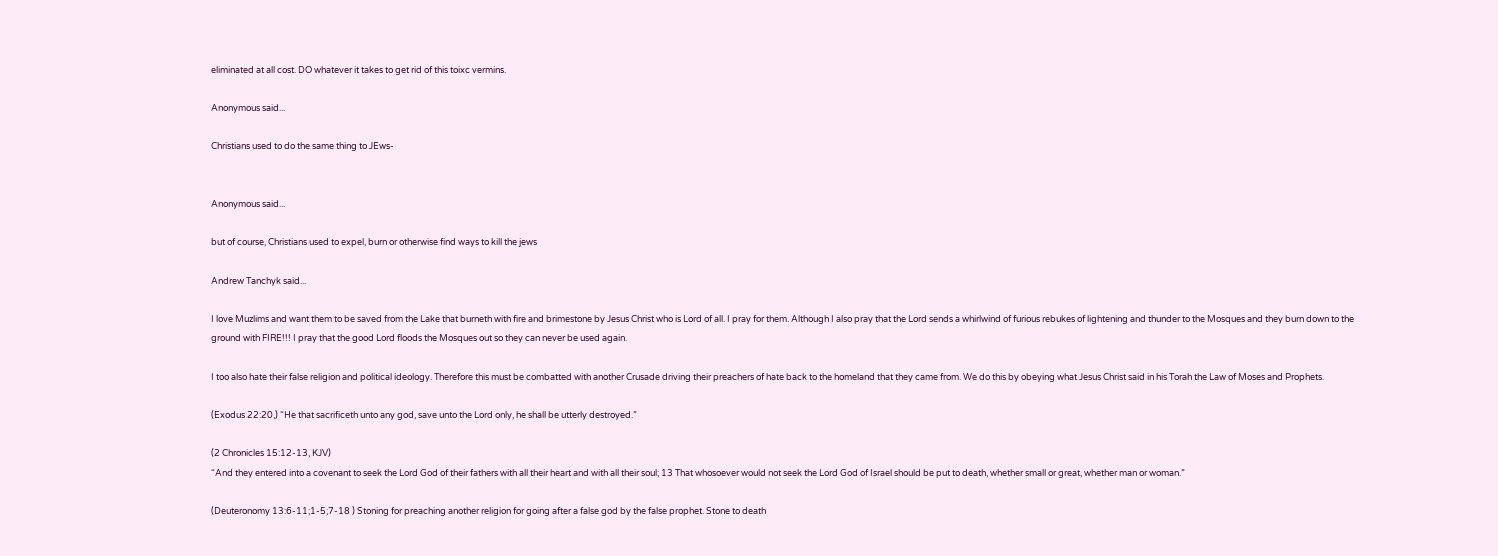eliminated at all cost. DO whatever it takes to get rid of this toixc vermins.

Anonymous said...

Christians used to do the same thing to JEws-


Anonymous said...

but of course, Christians used to expel, burn or otherwise find ways to kill the jews

Andrew Tanchyk said...

I love Muzlims and want them to be saved from the Lake that burneth with fire and brimestone by Jesus Christ who is Lord of all. I pray for them. Although I also pray that the Lord sends a whirlwind of furious rebukes of lightening and thunder to the Mosques and they burn down to the ground with FIRE!!! I pray that the good Lord floods the Mosques out so they can never be used again.

I too also hate their false religion and political ideology. Therefore this must be combatted with another Crusade driving their preachers of hate back to the homeland that they came from. We do this by obeying what Jesus Christ said in his Torah the Law of Moses and Prophets.

(Exodus 22:20,) “He that sacrificeth unto any god, save unto the Lord only, he shall be utterly destroyed.”

(2 Chronicles 15:12-13, KJV)
“And they entered into a covenant to seek the Lord God of their fathers with all their heart and with all their soul; 13 That whosoever would not seek the Lord God of Israel should be put to death, whether small or great, whether man or woman.”

(Deuteronomy 13:6-11;1-5;7-18 ) Stoning for preaching another religion for going after a false god by the false prophet. Stone to death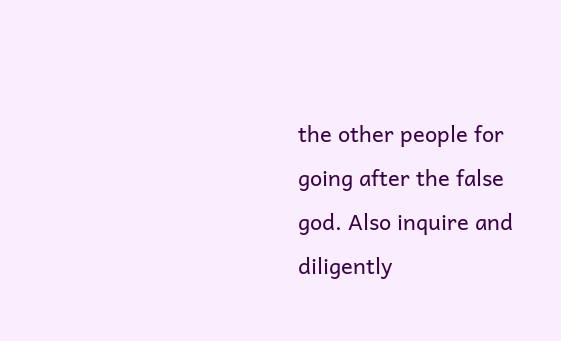the other people for going after the false god. Also inquire and diligently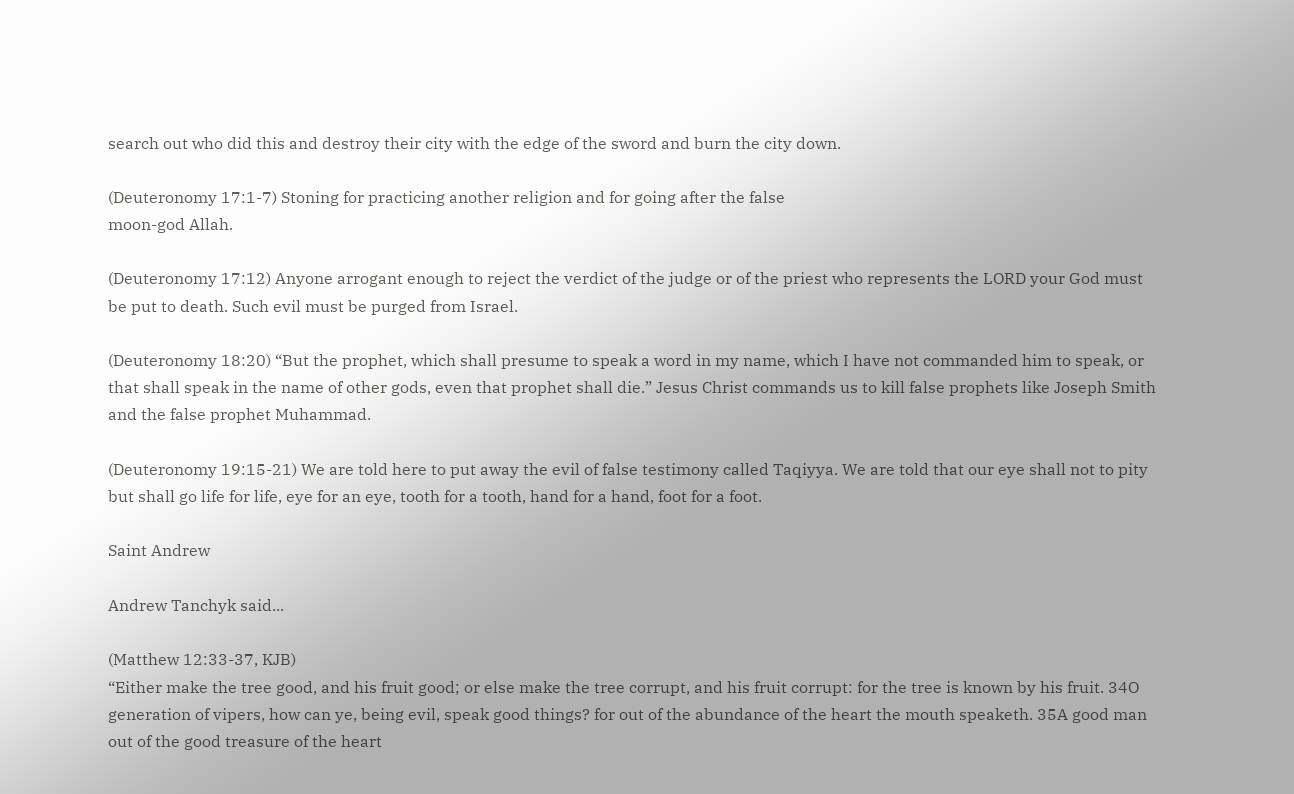search out who did this and destroy their city with the edge of the sword and burn the city down.

(Deuteronomy 17:1-7) Stoning for practicing another religion and for going after the false
moon-god Allah.

(Deuteronomy 17:12) Anyone arrogant enough to reject the verdict of the judge or of the priest who represents the LORD your God must be put to death. Such evil must be purged from Israel.

(Deuteronomy 18:20) “But the prophet, which shall presume to speak a word in my name, which I have not commanded him to speak, or that shall speak in the name of other gods, even that prophet shall die.” Jesus Christ commands us to kill false prophets like Joseph Smith and the false prophet Muhammad.

(Deuteronomy 19:15-21) We are told here to put away the evil of false testimony called Taqiyya. We are told that our eye shall not to pity but shall go life for life, eye for an eye, tooth for a tooth, hand for a hand, foot for a foot.

Saint Andrew

Andrew Tanchyk said...

(Matthew 12:33-37, KJB)
“Either make the tree good, and his fruit good; or else make the tree corrupt, and his fruit corrupt: for the tree is known by his fruit. 34O generation of vipers, how can ye, being evil, speak good things? for out of the abundance of the heart the mouth speaketh. 35A good man out of the good treasure of the heart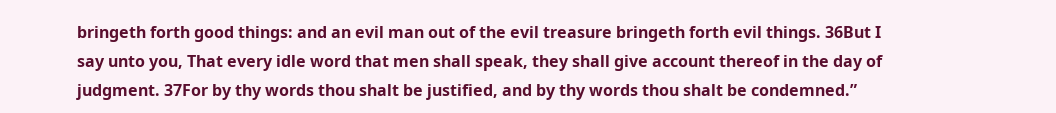bringeth forth good things: and an evil man out of the evil treasure bringeth forth evil things. 36But I say unto you, That every idle word that men shall speak, they shall give account thereof in the day of judgment. 37For by thy words thou shalt be justified, and by thy words thou shalt be condemned.”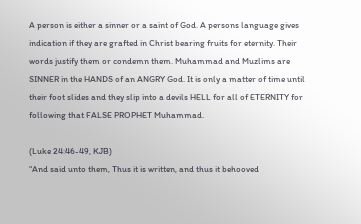A person is either a sinner or a saint of God. A persons language gives indication if they are grafted in Christ bearing fruits for eternity. Their words justify them or condemn them. Muhammad and Muzlims are SINNER in the HANDS of an ANGRY God. It is only a matter of time until their foot slides and they slip into a devils HELL for all of ETERNITY for following that FALSE PROPHET Muhammad.

(Luke 24:46-49, KJB)
“And said unto them, Thus it is written, and thus it behooved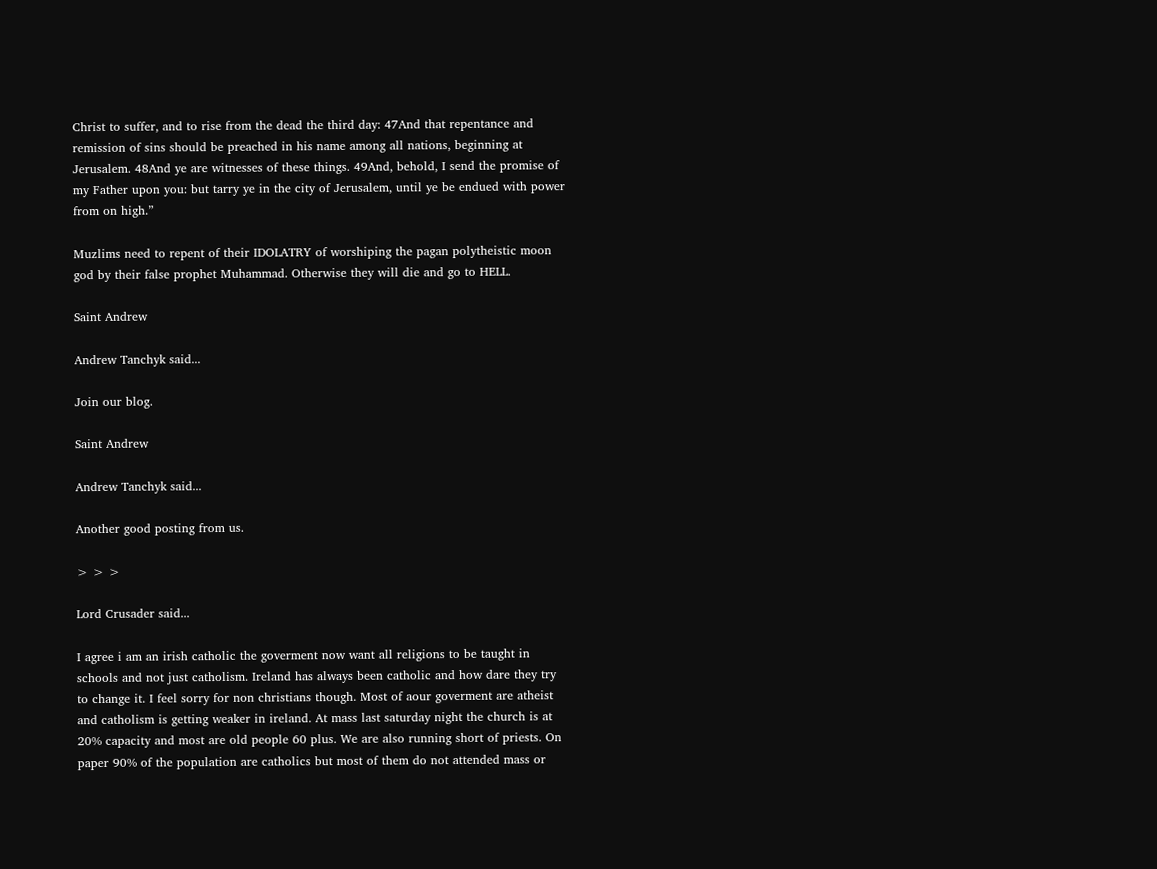Christ to suffer, and to rise from the dead the third day: 47And that repentance and remission of sins should be preached in his name among all nations, beginning at Jerusalem. 48And ye are witnesses of these things. 49And, behold, I send the promise of my Father upon you: but tarry ye in the city of Jerusalem, until ye be endued with power from on high.”

Muzlims need to repent of their IDOLATRY of worshiping the pagan polytheistic moon god by their false prophet Muhammad. Otherwise they will die and go to HELL.

Saint Andrew

Andrew Tanchyk said...

Join our blog.

Saint Andrew

Andrew Tanchyk said...

Another good posting from us.

> > >

Lord Crusader said...

I agree i am an irish catholic the goverment now want all religions to be taught in schools and not just catholism. Ireland has always been catholic and how dare they try to change it. I feel sorry for non christians though. Most of aour goverment are atheist and catholism is getting weaker in ireland. At mass last saturday night the church is at 20% capacity and most are old people 60 plus. We are also running short of priests. On paper 90% of the population are catholics but most of them do not attended mass or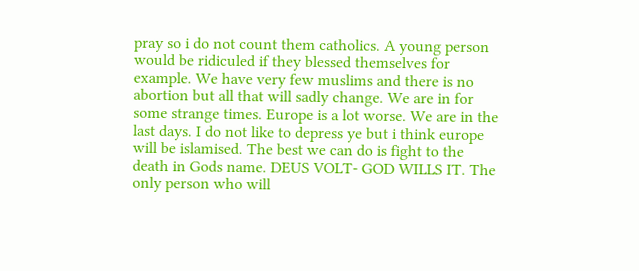pray so i do not count them catholics. A young person would be ridiculed if they blessed themselves for example. We have very few muslims and there is no abortion but all that will sadly change. We are in for some strange times. Europe is a lot worse. We are in the last days. I do not like to depress ye but i think europe will be islamised. The best we can do is fight to the death in Gods name. DEUS VOLT- GOD WILLS IT. The only person who will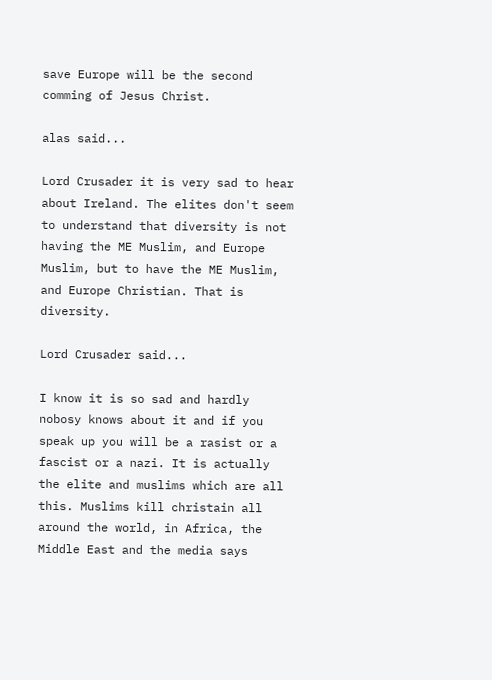save Europe will be the second comming of Jesus Christ.

alas said...

Lord Crusader it is very sad to hear about Ireland. The elites don't seem to understand that diversity is not having the ME Muslim, and Europe Muslim, but to have the ME Muslim, and Europe Christian. That is diversity.

Lord Crusader said...

I know it is so sad and hardly nobosy knows about it and if you speak up you will be a rasist or a fascist or a nazi. It is actually the elite and muslims which are all this. Muslims kill christain all around the world, in Africa, the Middle East and the media says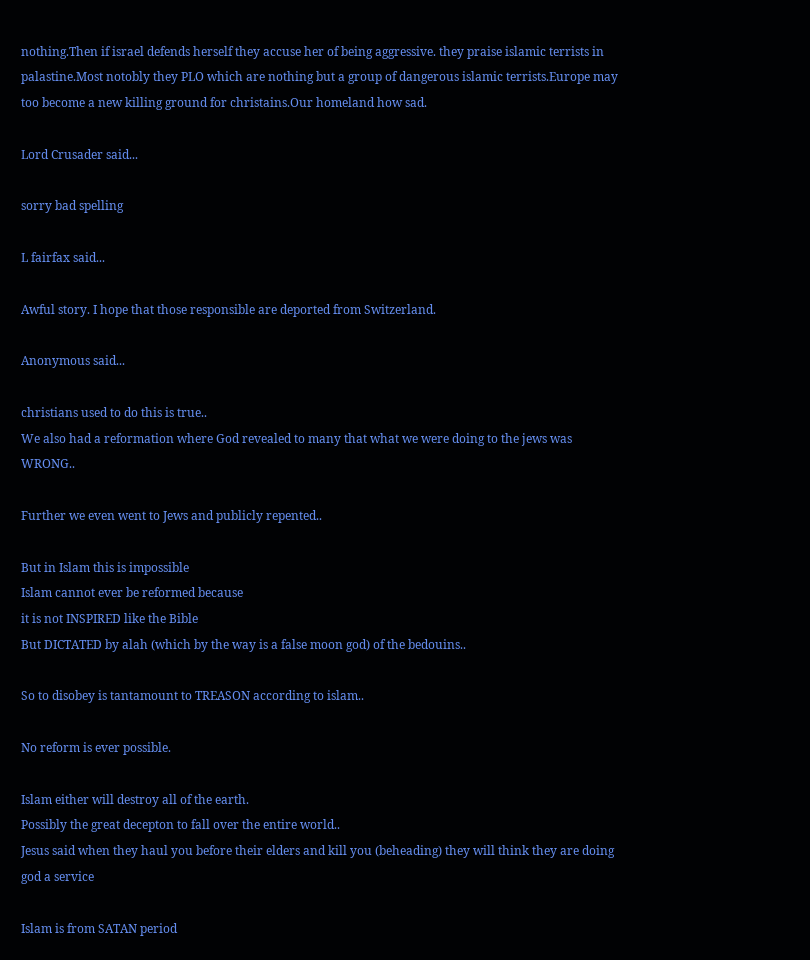nothing.Then if israel defends herself they accuse her of being aggressive. they praise islamic terrists in palastine.Most notobly they PLO which are nothing but a group of dangerous islamic terrists.Europe may too become a new killing ground for christains.Our homeland how sad.

Lord Crusader said...

sorry bad spelling

L fairfax said...

Awful story. I hope that those responsible are deported from Switzerland.

Anonymous said...

christians used to do this is true..
We also had a reformation where God revealed to many that what we were doing to the jews was WRONG..

Further we even went to Jews and publicly repented..

But in Islam this is impossible
Islam cannot ever be reformed because
it is not INSPIRED like the Bible
But DICTATED by alah (which by the way is a false moon god) of the bedouins..

So to disobey is tantamount to TREASON according to islam..

No reform is ever possible.

Islam either will destroy all of the earth.
Possibly the great decepton to fall over the entire world..
Jesus said when they haul you before their elders and kill you (beheading) they will think they are doing god a service

Islam is from SATAN period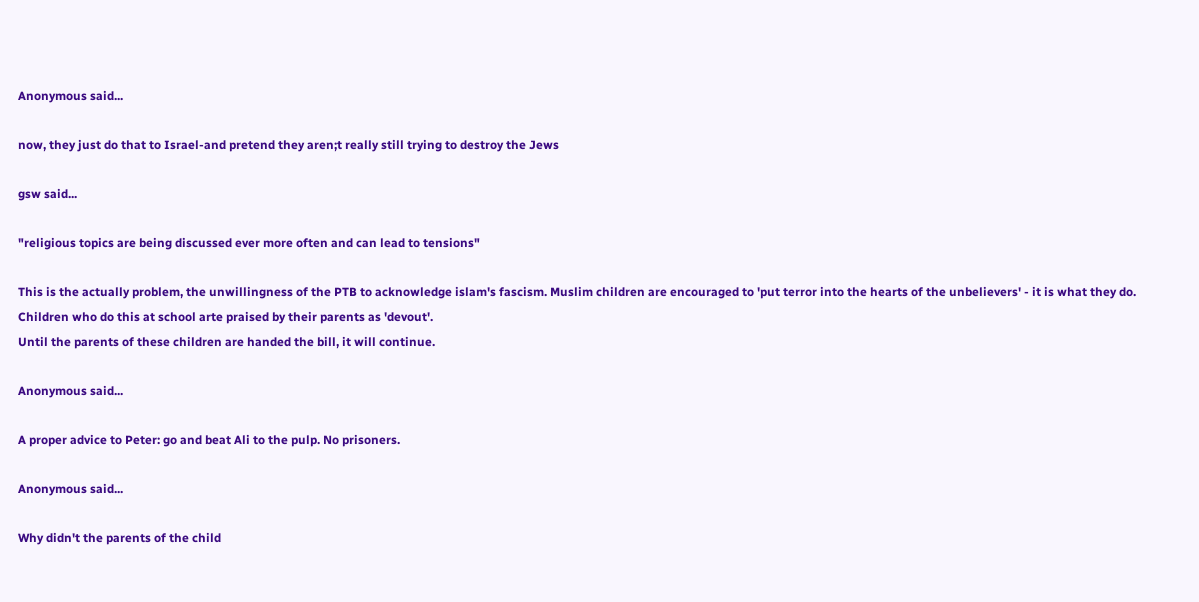Anonymous said...

now, they just do that to Israel-and pretend they aren;t really still trying to destroy the Jews

gsw said...

"religious topics are being discussed ever more often and can lead to tensions"

This is the actually problem, the unwillingness of the PTB to acknowledge islam's fascism. Muslim children are encouraged to 'put terror into the hearts of the unbelievers' - it is what they do.
Children who do this at school arte praised by their parents as 'devout'.
Until the parents of these children are handed the bill, it will continue.

Anonymous said...

A proper advice to Peter: go and beat Ali to the pulp. No prisoners.

Anonymous said...

Why didn't the parents of the child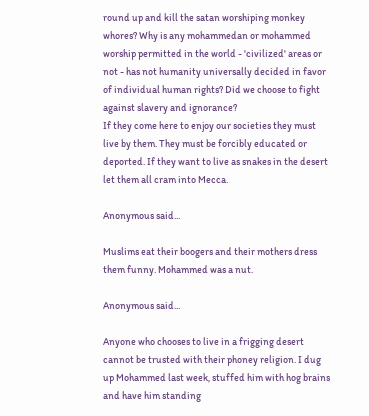round up and kill the satan worshiping monkey whores? Why is any mohammedan or mohammed worship permitted in the world - 'civilized' areas or not - has not humanity universally decided in favor of individual human rights? Did we choose to fight against slavery and ignorance?
If they come here to enjoy our societies they must live by them. They must be forcibly educated or deported. If they want to live as snakes in the desert let them all cram into Mecca.

Anonymous said...

Muslims eat their boogers and their mothers dress them funny. Mohammed was a nut.

Anonymous said...

Anyone who chooses to live in a frigging desert cannot be trusted with their phoney religion. I dug up Mohammed last week, stuffed him with hog brains and have him standing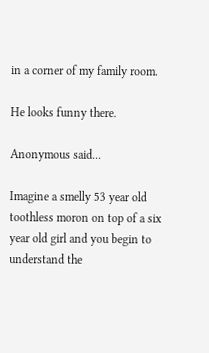in a corner of my family room.

He looks funny there.

Anonymous said...

Imagine a smelly 53 year old toothless moron on top of a six year old girl and you begin to understand the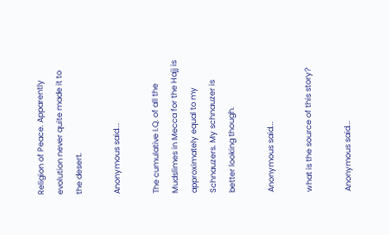Religion of Peace. Apparently evolution never quite made it to the desert.

Anonymous said...

The cumulative I.Q. of all the Mudslimes in Mecca for the Hajj is approximately equal to my Schnauzers. My schnauzer is better looking though.

Anonymous said...

what is the source of this story?

Anonymous said...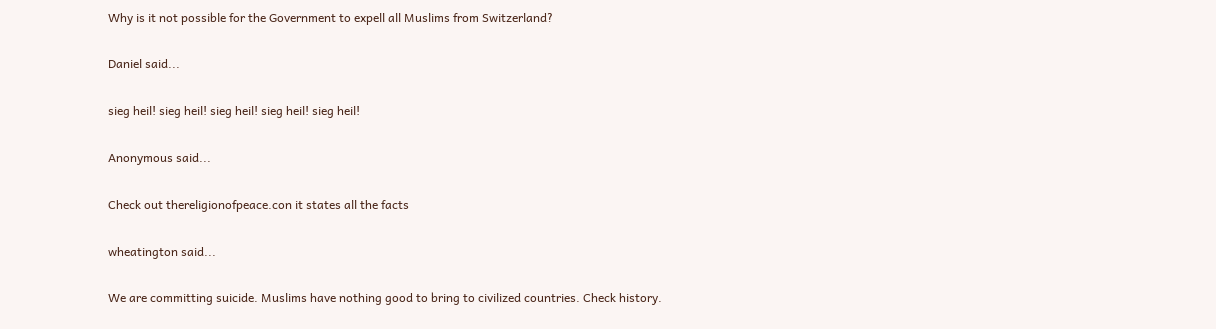Why is it not possible for the Government to expell all Muslims from Switzerland?

Daniel said...

sieg heil! sieg heil! sieg heil! sieg heil! sieg heil!

Anonymous said...

Check out thereligionofpeace.con it states all the facts

wheatington said...

We are committing suicide. Muslims have nothing good to bring to civilized countries. Check history.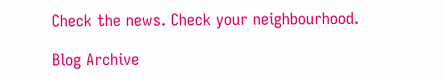Check the news. Check your neighbourhood.

Blog Archive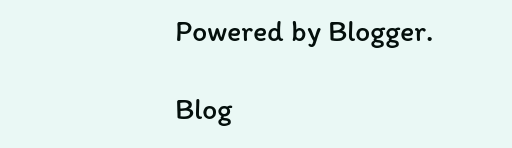Powered by Blogger.

Blog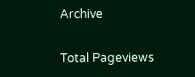Archive

Total Pageviews